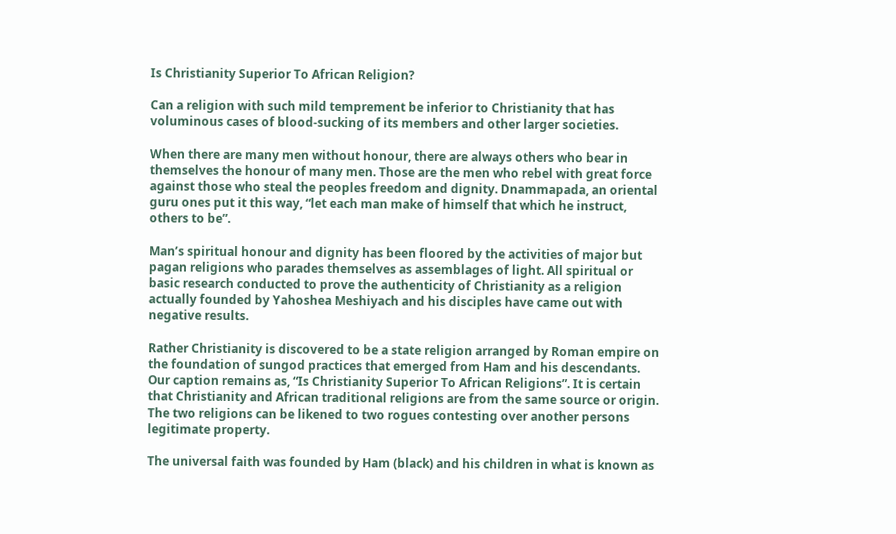Is Christianity Superior To African Religion?

Can a religion with such mild temprement be inferior to Christianity that has voluminous cases of blood-sucking of its members and other larger societies.

When there are many men without honour, there are always others who bear in themselves the honour of many men. Those are the men who rebel with great force against those who steal the peoples freedom and dignity. Dnammapada, an oriental guru ones put it this way, “let each man make of himself that which he instruct, others to be”.

Man’s spiritual honour and dignity has been floored by the activities of major but pagan religions who parades themselves as assemblages of light. All spiritual or basic research conducted to prove the authenticity of Christianity as a religion actually founded by Yahoshea Meshiyach and his disciples have came out with negative results.

Rather Christianity is discovered to be a state religion arranged by Roman empire on the foundation of sungod practices that emerged from Ham and his descendants. Our caption remains as, “Is Christianity Superior To African Religions”. It is certain that Christianity and African traditional religions are from the same source or origin. The two religions can be likened to two rogues contesting over another persons legitimate property.

The universal faith was founded by Ham (black) and his children in what is known as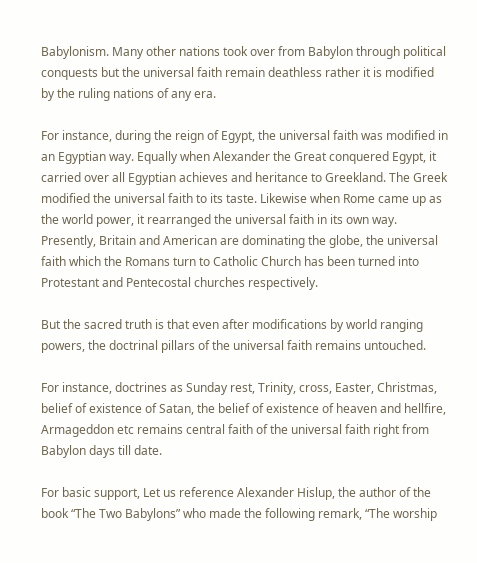Babylonism. Many other nations took over from Babylon through political conquests but the universal faith remain deathless rather it is modified by the ruling nations of any era.

For instance, during the reign of Egypt, the universal faith was modified in an Egyptian way. Equally when Alexander the Great conquered Egypt, it carried over all Egyptian achieves and heritance to Greekland. The Greek modified the universal faith to its taste. Likewise when Rome came up as the world power, it rearranged the universal faith in its own way. Presently, Britain and American are dominating the globe, the universal faith which the Romans turn to Catholic Church has been turned into Protestant and Pentecostal churches respectively.

But the sacred truth is that even after modifications by world ranging powers, the doctrinal pillars of the universal faith remains untouched.

For instance, doctrines as Sunday rest, Trinity, cross, Easter, Christmas, belief of existence of Satan, the belief of existence of heaven and hellfire, Armageddon etc remains central faith of the universal faith right from Babylon days till date.

For basic support, Let us reference Alexander Hislup, the author of the book “The Two Babylons” who made the following remark, “The worship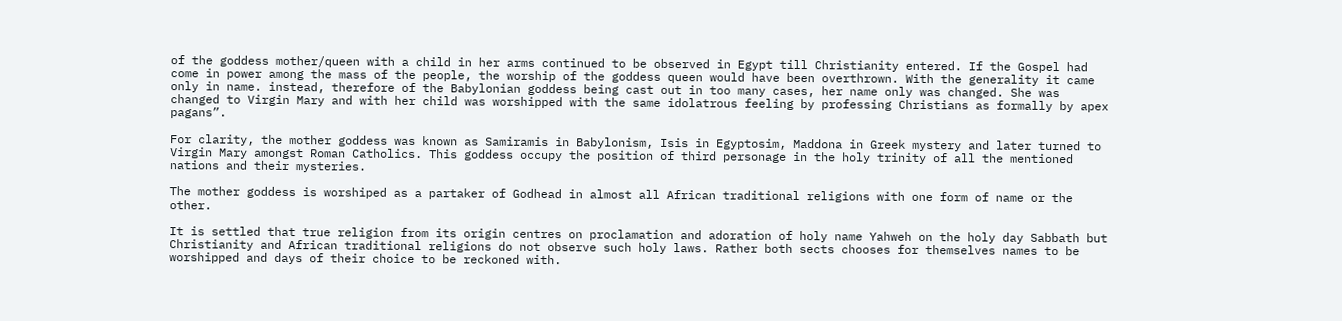of the goddess mother/queen with a child in her arms continued to be observed in Egypt till Christianity entered. If the Gospel had come in power among the mass of the people, the worship of the goddess queen would have been overthrown. With the generality it came only in name. instead, therefore of the Babylonian goddess being cast out in too many cases, her name only was changed. She was changed to Virgin Mary and with her child was worshipped with the same idolatrous feeling by professing Christians as formally by apex pagans”.

For clarity, the mother goddess was known as Samiramis in Babylonism, Isis in Egyptosim, Maddona in Greek mystery and later turned to Virgin Mary amongst Roman Catholics. This goddess occupy the position of third personage in the holy trinity of all the mentioned nations and their mysteries.

The mother goddess is worshiped as a partaker of Godhead in almost all African traditional religions with one form of name or the other.

It is settled that true religion from its origin centres on proclamation and adoration of holy name Yahweh on the holy day Sabbath but Christianity and African traditional religions do not observe such holy laws. Rather both sects chooses for themselves names to be worshipped and days of their choice to be reckoned with.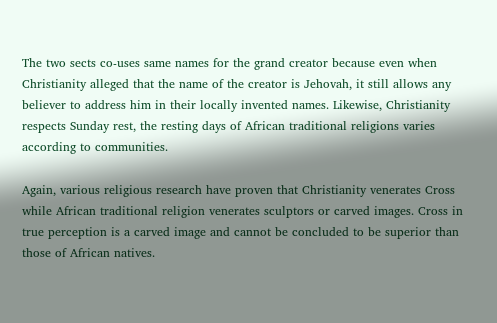The two sects co-uses same names for the grand creator because even when Christianity alleged that the name of the creator is Jehovah, it still allows any believer to address him in their locally invented names. Likewise, Christianity respects Sunday rest, the resting days of African traditional religions varies according to communities.

Again, various religious research have proven that Christianity venerates Cross while African traditional religion venerates sculptors or carved images. Cross in true perception is a carved image and cannot be concluded to be superior than those of African natives.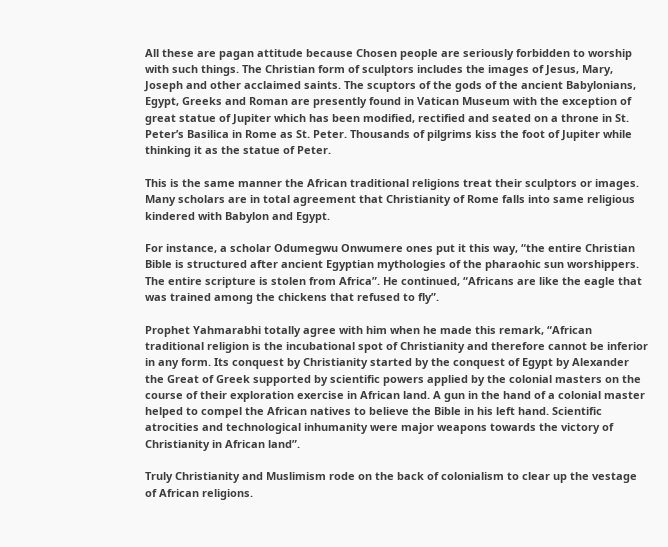All these are pagan attitude because Chosen people are seriously forbidden to worship with such things. The Christian form of sculptors includes the images of Jesus, Mary, Joseph and other acclaimed saints. The scuptors of the gods of the ancient Babylonians, Egypt, Greeks and Roman are presently found in Vatican Museum with the exception of great statue of Jupiter which has been modified, rectified and seated on a throne in St. Peter’s Basilica in Rome as St. Peter. Thousands of pilgrims kiss the foot of Jupiter while thinking it as the statue of Peter.

This is the same manner the African traditional religions treat their sculptors or images. Many scholars are in total agreement that Christianity of Rome falls into same religious kindered with Babylon and Egypt.

For instance, a scholar Odumegwu Onwumere ones put it this way, “the entire Christian Bible is structured after ancient Egyptian mythologies of the pharaohic sun worshippers. The entire scripture is stolen from Africa”. He continued, “Africans are like the eagle that was trained among the chickens that refused to fly”.

Prophet Yahmarabhi totally agree with him when he made this remark, “African traditional religion is the incubational spot of Christianity and therefore cannot be inferior in any form. Its conquest by Christianity started by the conquest of Egypt by Alexander the Great of Greek supported by scientific powers applied by the colonial masters on the course of their exploration exercise in African land. A gun in the hand of a colonial master helped to compel the African natives to believe the Bible in his left hand. Scientific atrocities and technological inhumanity were major weapons towards the victory of Christianity in African land”.

Truly Christianity and Muslimism rode on the back of colonialism to clear up the vestage of African religions.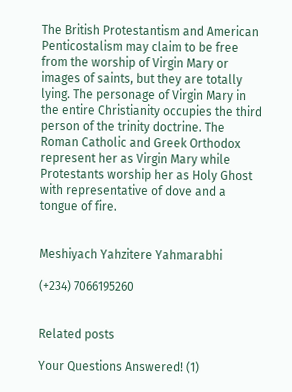The British Protestantism and American Penticostalism may claim to be free from the worship of Virgin Mary or images of saints, but they are totally lying. The personage of Virgin Mary in the entire Christianity occupies the third person of the trinity doctrine. The Roman Catholic and Greek Orthodox represent her as Virgin Mary while Protestants worship her as Holy Ghost with representative of dove and a tongue of fire.


Meshiyach Yahzitere Yahmarabhi

(+234) 7066195260


Related posts

Your Questions Answered! (1)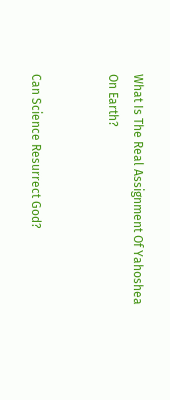What Is The Real Assignment Of Yahoshea On Earth?


Can Science Resurrect God?